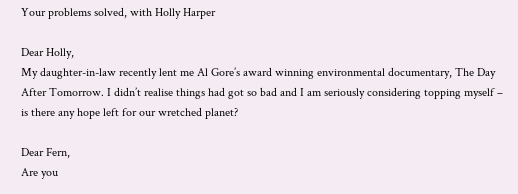Your problems solved, with Holly Harper

Dear Holly,
My daughter-in-law recently lent me Al Gore’s award winning environmental documentary, The Day After Tomorrow. I didn’t realise things had got so bad and I am seriously considering topping myself – is there any hope left for our wretched planet?

Dear Fern,
Are you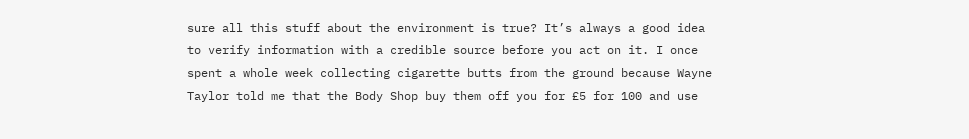sure all this stuff about the environment is true? It’s always a good idea to verify information with a credible source before you act on it. I once spent a whole week collecting cigarette butts from the ground because Wayne Taylor told me that the Body Shop buy them off you for £5 for 100 and use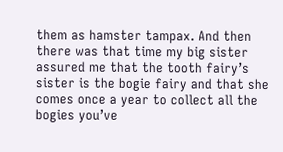them as hamster tampax. And then there was that time my big sister assured me that the tooth fairy’s sister is the bogie fairy and that she comes once a year to collect all the bogies you’ve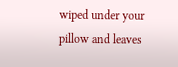wiped under your pillow and leaves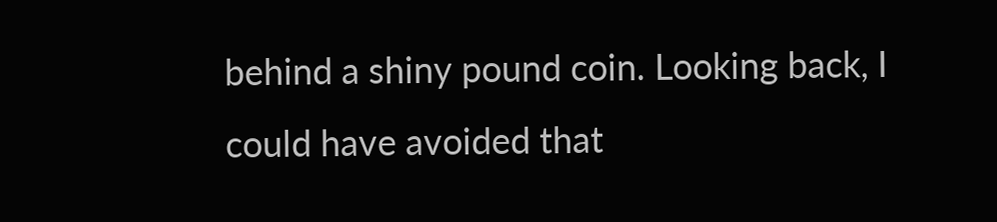behind a shiny pound coin. Looking back, I could have avoided that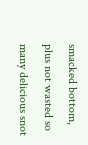smacked bottom, plus not wasted so many delicious snot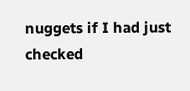nuggets if I had just checked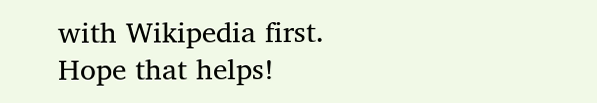with Wikipedia first.
Hope that helps!